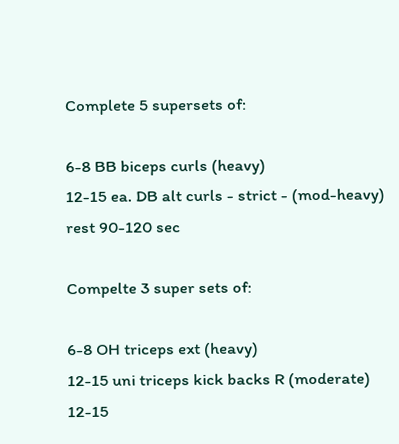Complete 5 supersets of:

6-8 BB biceps curls (heavy)
12-15 ea. DB alt curls - strict - (mod-heavy)
rest 90-120 sec

Compelte 3 super sets of:

6-8 OH triceps ext (heavy)
12-15 uni triceps kick backs R (moderate)
12-15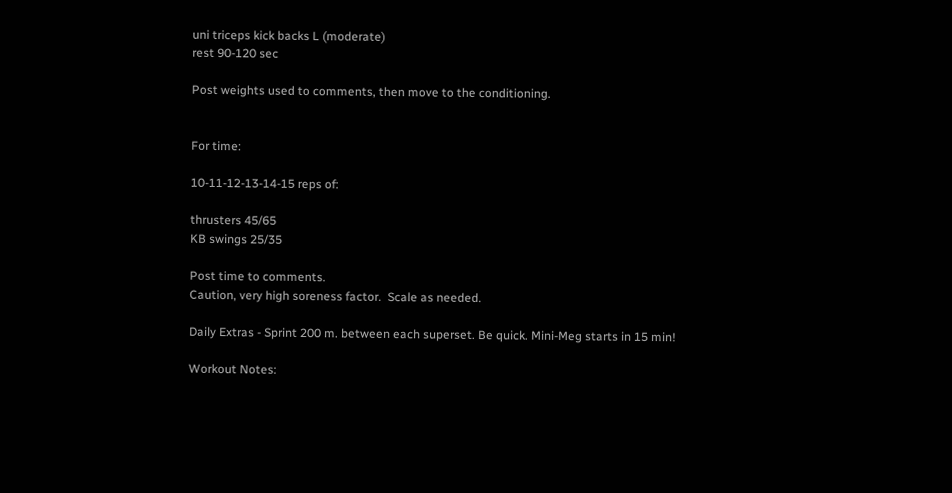uni triceps kick backs L (moderate)
rest 90-120 sec

Post weights used to comments, then move to the conditioning.


For time:

10-11-12-13-14-15 reps of:

thrusters 45/65
KB swings 25/35

Post time to comments.
Caution, very high soreness factor.  Scale as needed.

Daily Extras - Sprint 200 m. between each superset. Be quick. Mini-Meg starts in 15 min!

Workout Notes: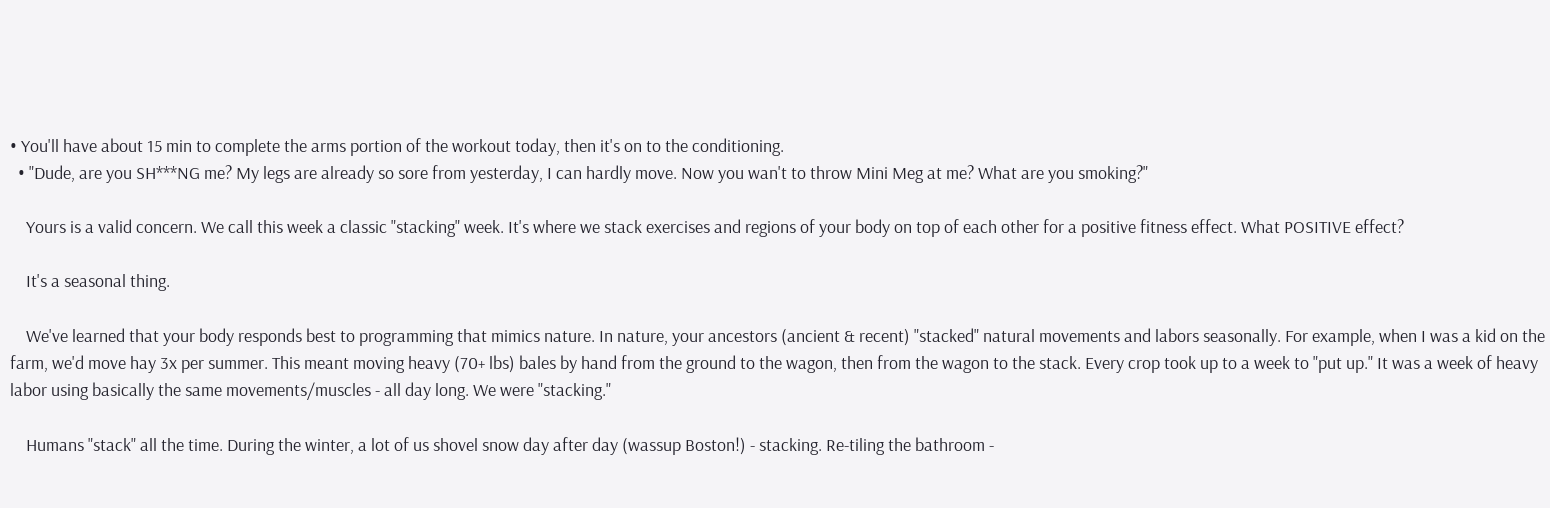• You'll have about 15 min to complete the arms portion of the workout today, then it's on to the conditioning.
  • "Dude, are you SH***NG me? My legs are already so sore from yesterday, I can hardly move. Now you wan't to throw Mini Meg at me? What are you smoking?"

    Yours is a valid concern. We call this week a classic "stacking" week. It's where we stack exercises and regions of your body on top of each other for a positive fitness effect. What POSITIVE effect?

    It's a seasonal thing.

    We've learned that your body responds best to programming that mimics nature. In nature, your ancestors (ancient & recent) "stacked" natural movements and labors seasonally. For example, when I was a kid on the farm, we'd move hay 3x per summer. This meant moving heavy (70+ lbs) bales by hand from the ground to the wagon, then from the wagon to the stack. Every crop took up to a week to "put up." It was a week of heavy labor using basically the same movements/muscles - all day long. We were "stacking."

    Humans "stack" all the time. During the winter, a lot of us shovel snow day after day (wassup Boston!) - stacking. Re-tiling the bathroom -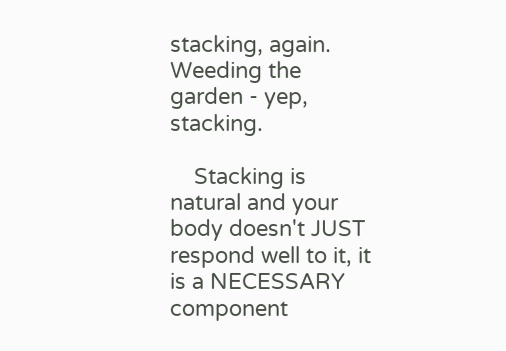stacking, again. Weeding the garden - yep, stacking.

    Stacking is natural and your body doesn't JUST respond well to it, it is a NECESSARY component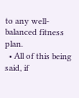to any well-balanced fitness plan.
  • All of this being said, if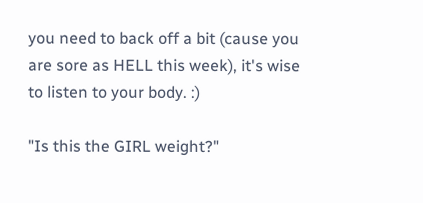you need to back off a bit (cause you are sore as HELL this week), it's wise to listen to your body. :)

"Is this the GIRL weight?"